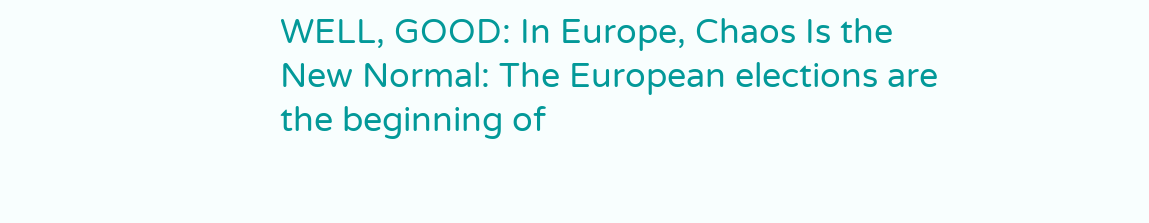WELL, GOOD: In Europe, Chaos Is the New Normal: The European elections are the beginning of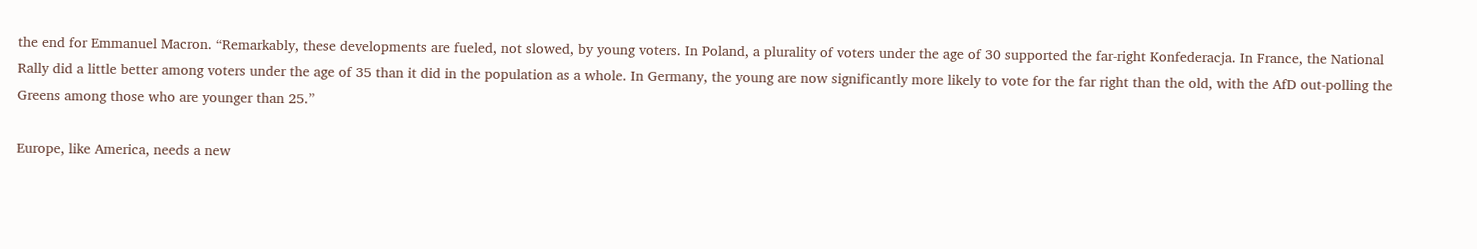the end for Emmanuel Macron. “Remarkably, these developments are fueled, not slowed, by young voters. In Poland, a plurality of voters under the age of 30 supported the far-right Konfederacja. In France, the National Rally did a little better among voters under the age of 35 than it did in the population as a whole. In Germany, the young are now significantly more likely to vote for the far right than the old, with the AfD out-polling the Greens among those who are younger than 25.”

Europe, like America, needs a new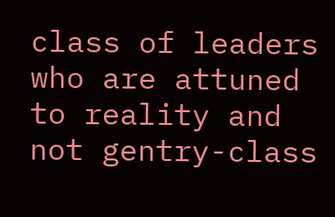class of leaders who are attuned to reality and not gentry-class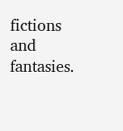fictions and fantasies.